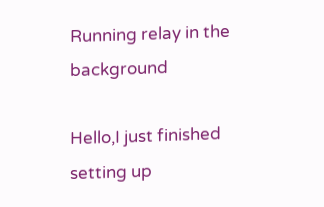Running relay in the background

Hello,I just finished setting up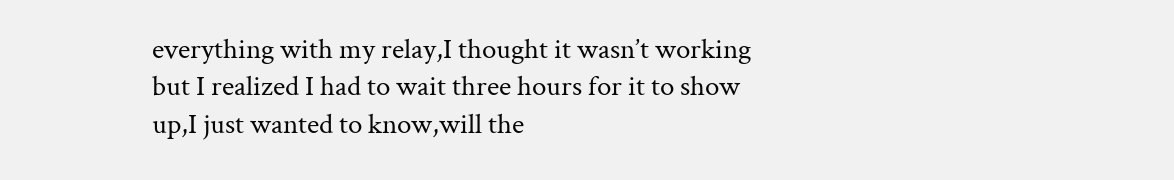everything with my relay,I thought it wasn’t working but I realized I had to wait three hours for it to show up,I just wanted to know,will the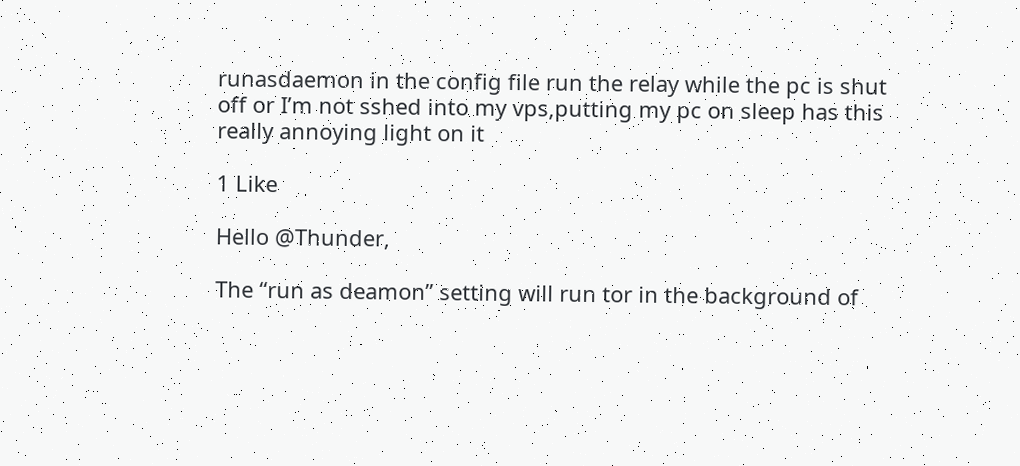runasdaemon in the config file run the relay while the pc is shut off or I’m not sshed into my vps,putting my pc on sleep has this really annoying light on it

1 Like

Hello @Thunder,

The “run as deamon” setting will run tor in the background of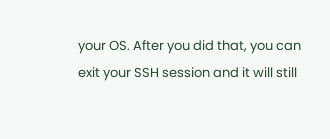your OS. After you did that, you can exit your SSH session and it will still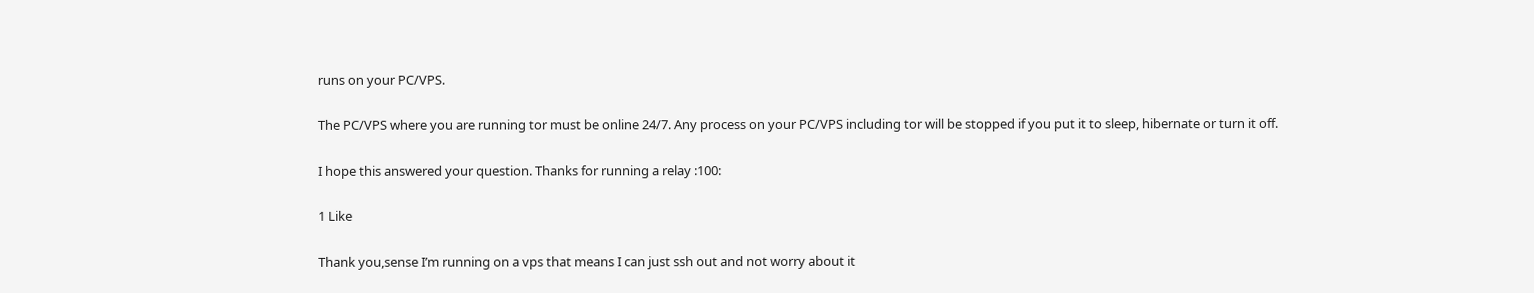runs on your PC/VPS.

The PC/VPS where you are running tor must be online 24/7. Any process on your PC/VPS including tor will be stopped if you put it to sleep, hibernate or turn it off.

I hope this answered your question. Thanks for running a relay :100:

1 Like

Thank you,sense I’m running on a vps that means I can just ssh out and not worry about it